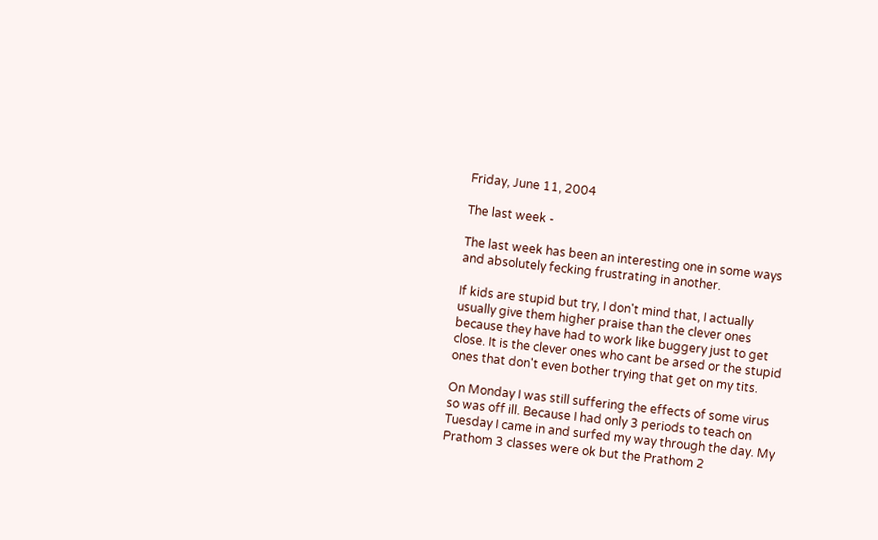Friday, June 11, 2004

The last week -

The last week has been an interesting one in some ways and absolutely fecking frustrating in another.

If kids are stupid but try, I don't mind that, I actually usually give them higher praise than the clever ones because they have had to work like buggery just to get close. It is the clever ones who cant be arsed or the stupid ones that don't even bother trying that get on my tits.

On Monday I was still suffering the effects of some virus so was off ill. Because I had only 3 periods to teach on Tuesday I came in and surfed my way through the day. My Prathom 3 classes were ok but the Prathom 2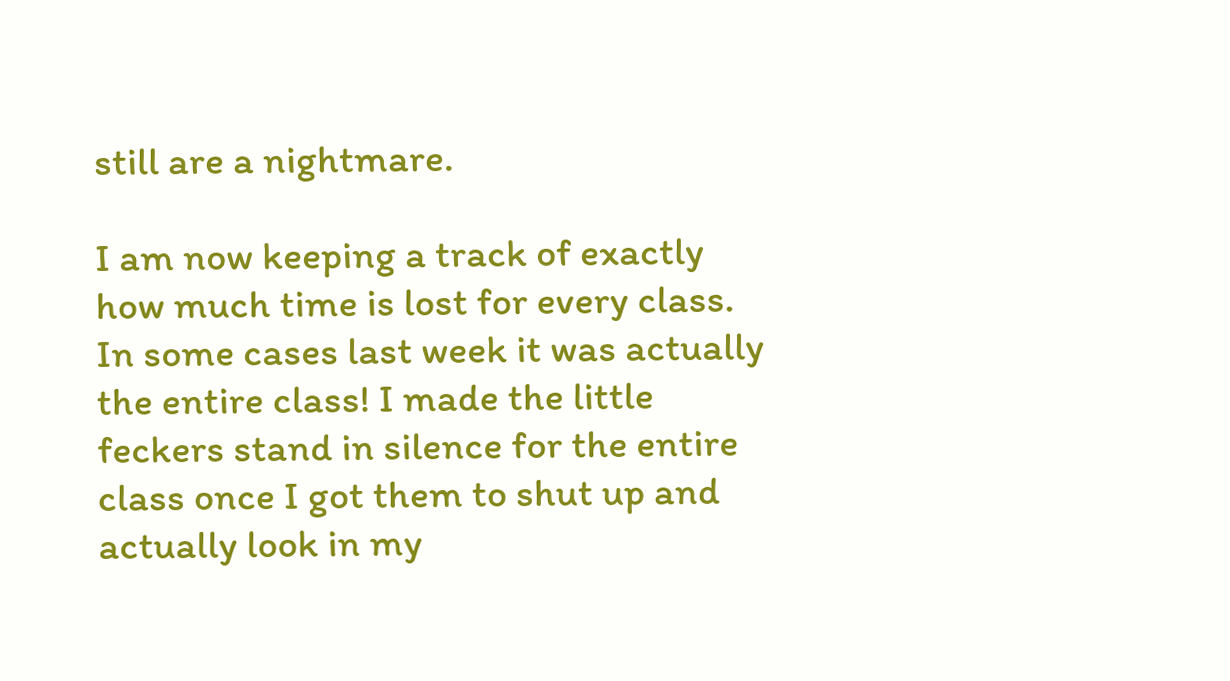still are a nightmare.

I am now keeping a track of exactly how much time is lost for every class. In some cases last week it was actually the entire class! I made the little feckers stand in silence for the entire class once I got them to shut up and actually look in my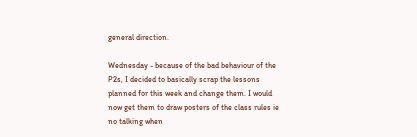general direction.

Wednesday - because of the bad behaviour of the P2s, I decided to basically scrap the lessons planned for this week and change them. I would now get them to draw posters of the class rules ie no talking when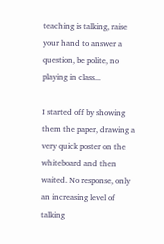teaching is talking, raise your hand to answer a question, be polite, no playing in class...

I started off by showing them the paper, drawing a very quick poster on the whiteboard and then waited. No response, only an increasing level of talking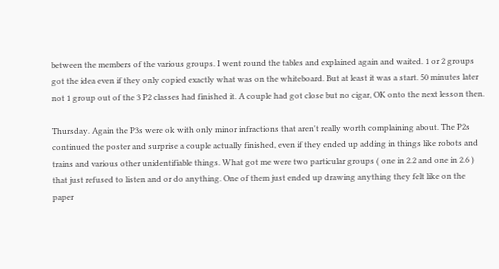between the members of the various groups. I went round the tables and explained again and waited. 1 or 2 groups got the idea even if they only copied exactly what was on the whiteboard. But at least it was a start. 50 minutes later not 1 group out of the 3 P2 classes had finished it. A couple had got close but no cigar, OK onto the next lesson then.

Thursday. Again the P3s were ok with only minor infractions that aren't really worth complaining about. The P2s continued the poster and surprise a couple actually finished, even if they ended up adding in things like robots and trains and various other unidentifiable things. What got me were two particular groups ( one in 2.2 and one in 2.6 ) that just refused to listen and or do anything. One of them just ended up drawing anything they felt like on the paper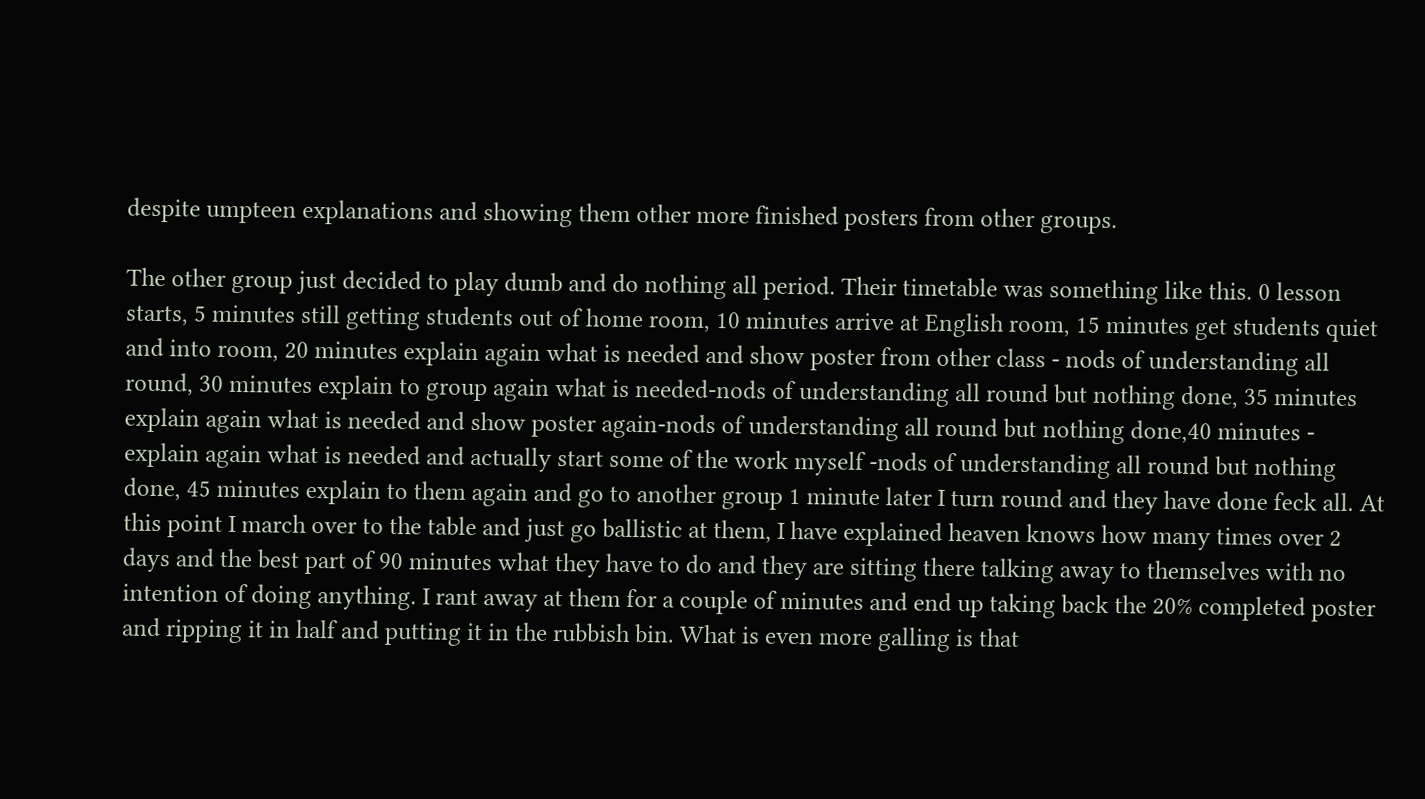despite umpteen explanations and showing them other more finished posters from other groups.

The other group just decided to play dumb and do nothing all period. Their timetable was something like this. 0 lesson starts, 5 minutes still getting students out of home room, 10 minutes arrive at English room, 15 minutes get students quiet and into room, 20 minutes explain again what is needed and show poster from other class - nods of understanding all round, 30 minutes explain to group again what is needed-nods of understanding all round but nothing done, 35 minutes explain again what is needed and show poster again-nods of understanding all round but nothing done,40 minutes - explain again what is needed and actually start some of the work myself -nods of understanding all round but nothing done, 45 minutes explain to them again and go to another group 1 minute later I turn round and they have done feck all. At this point I march over to the table and just go ballistic at them, I have explained heaven knows how many times over 2 days and the best part of 90 minutes what they have to do and they are sitting there talking away to themselves with no intention of doing anything. I rant away at them for a couple of minutes and end up taking back the 20% completed poster and ripping it in half and putting it in the rubbish bin. What is even more galling is that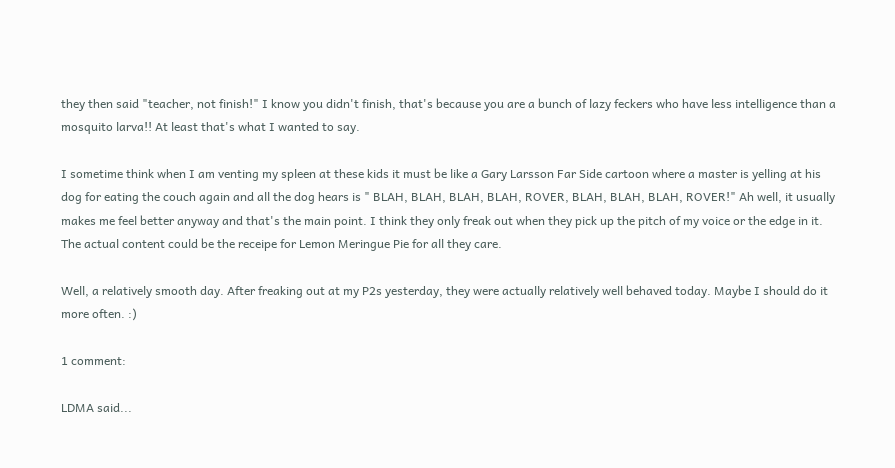they then said "teacher, not finish!" I know you didn't finish, that's because you are a bunch of lazy feckers who have less intelligence than a mosquito larva!! At least that's what I wanted to say.

I sometime think when I am venting my spleen at these kids it must be like a Gary Larsson Far Side cartoon where a master is yelling at his dog for eating the couch again and all the dog hears is " BLAH, BLAH, BLAH, BLAH, ROVER, BLAH, BLAH, BLAH, ROVER!" Ah well, it usually makes me feel better anyway and that's the main point. I think they only freak out when they pick up the pitch of my voice or the edge in it. The actual content could be the receipe for Lemon Meringue Pie for all they care.

Well, a relatively smooth day. After freaking out at my P2s yesterday, they were actually relatively well behaved today. Maybe I should do it more often. :)

1 comment:

LDMA said...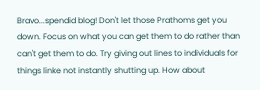Bravo...spendid blog! Don't let those Prathoms get you down. Focus on what you can get them to do rather than can't get them to do. Try giving out lines to individuals for things linke not instantly shutting up. How about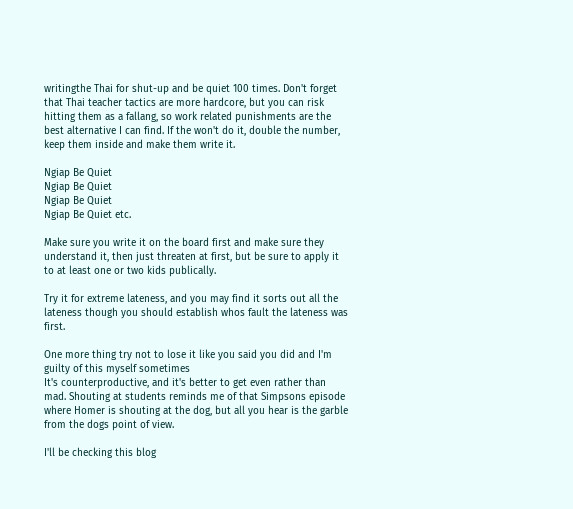writingthe Thai for shut-up and be quiet 100 times. Don't forget that Thai teacher tactics are more hardcore, but you can risk hitting them as a fallang, so work related punishments are the best alternative I can find. If the won't do it, double the number, keep them inside and make them write it.

Ngiap Be Quiet
Ngiap Be Quiet
Ngiap Be Quiet
Ngiap Be Quiet etc.

Make sure you write it on the board first and make sure they understand it, then just threaten at first, but be sure to apply it to at least one or two kids publically.

Try it for extreme lateness, and you may find it sorts out all the lateness though you should establish whos fault the lateness was first.

One more thing try not to lose it like you said you did and I'm guilty of this myself sometimes
It's counterproductive, and it's better to get even rather than mad. Shouting at students reminds me of that Simpsons episode where Homer is shouting at the dog, but all you hear is the garble from the dogs point of view.

I'll be checking this blog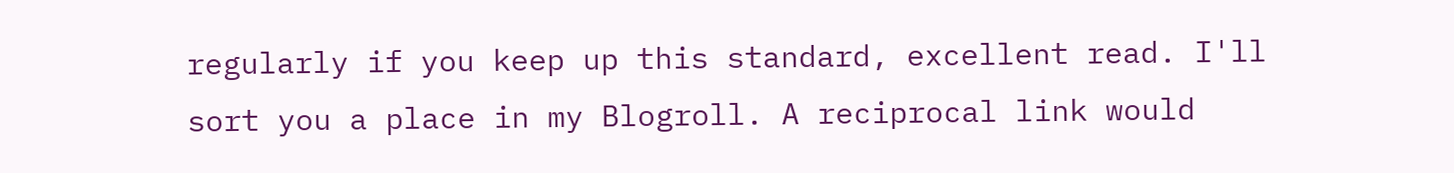regularly if you keep up this standard, excellent read. I'll sort you a place in my Blogroll. A reciprocal link would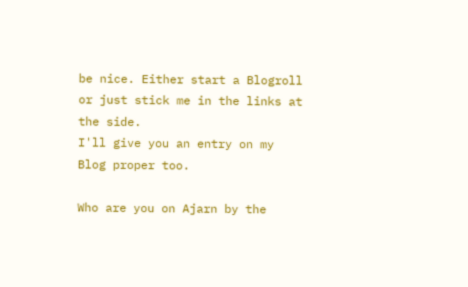be nice. Either start a Blogroll or just stick me in the links at the side.
I'll give you an entry on my Blog proper too.

Who are you on Ajarn by the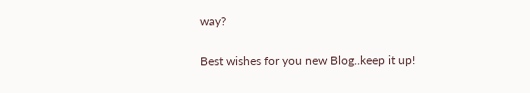way?

Best wishes for you new Blog..keep it up!